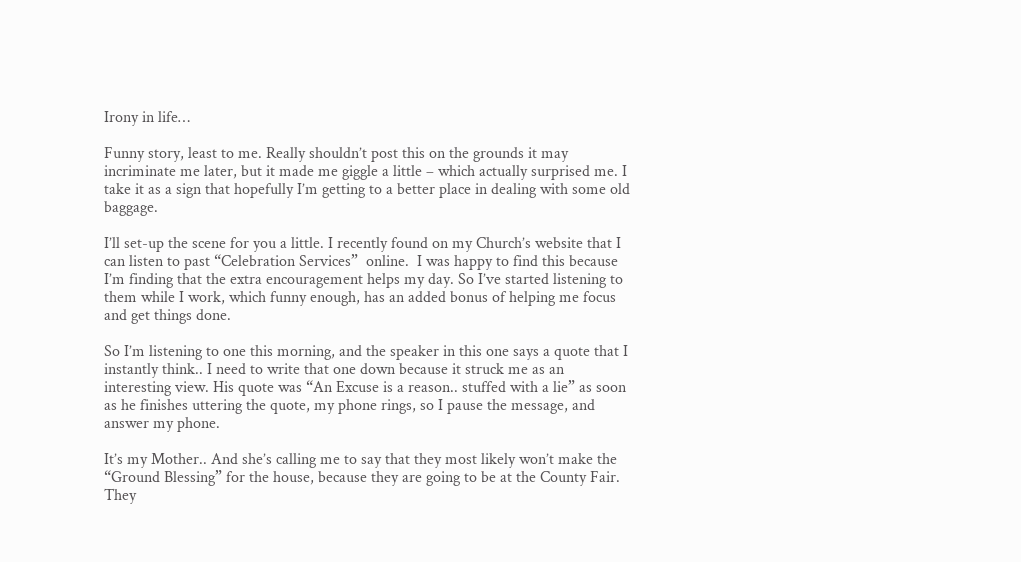Irony in life…

Funny story, least to me. Really shouldn’t post this on the grounds it may incriminate me later, but it made me giggle a little – which actually surprised me. I take it as a sign that hopefully I’m getting to a better place in dealing with some old baggage.

I’ll set-up the scene for you a little. I recently found on my Church’s website that I can listen to past “Celebration Services”  online.  I was happy to find this because I’m finding that the extra encouragement helps my day. So I’ve started listening to them while I work, which funny enough, has an added bonus of helping me focus and get things done.

So I’m listening to one this morning, and the speaker in this one says a quote that I instantly think.. I need to write that one down because it struck me as an interesting view. His quote was “An Excuse is a reason.. stuffed with a lie” as soon as he finishes uttering the quote, my phone rings, so I pause the message, and answer my phone.

It’s my Mother.. And she’s calling me to say that they most likely won’t make the “Ground Blessing” for the house, because they are going to be at the County Fair. They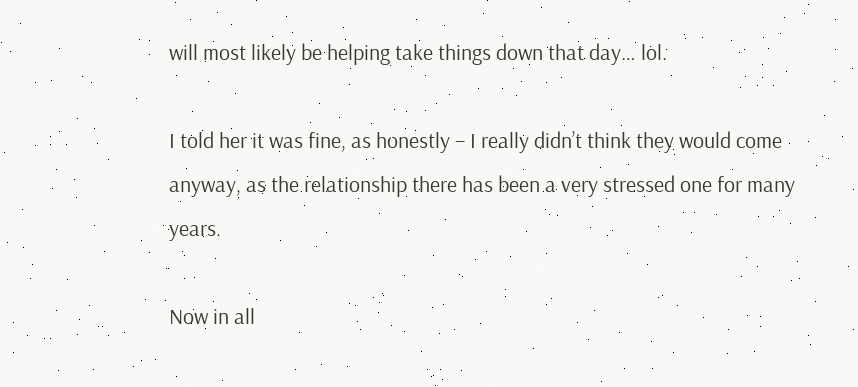will most likely be helping take things down that day… lol.

I told her it was fine, as honestly – I really didn’t think they would come anyway, as the relationship there has been a very stressed one for many years.

Now in all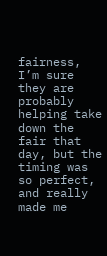fairness, I’m sure they are probably helping take down the fair that day, but the timing was so perfect, and really made me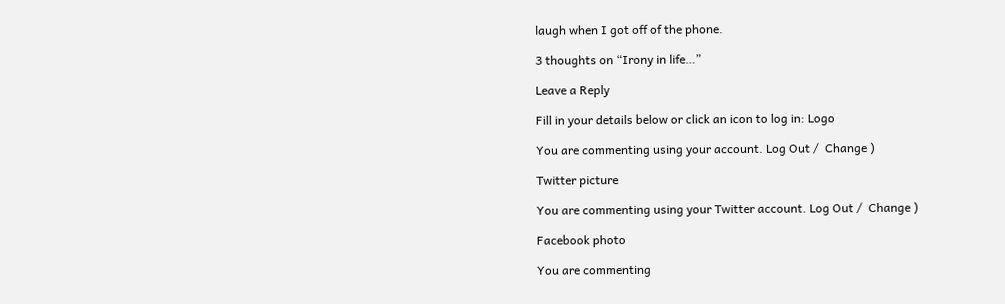laugh when I got off of the phone.

3 thoughts on “Irony in life…”

Leave a Reply

Fill in your details below or click an icon to log in: Logo

You are commenting using your account. Log Out /  Change )

Twitter picture

You are commenting using your Twitter account. Log Out /  Change )

Facebook photo

You are commenting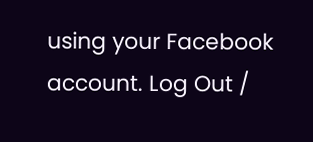using your Facebook account. Log Out /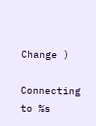Change )

Connecting to %s